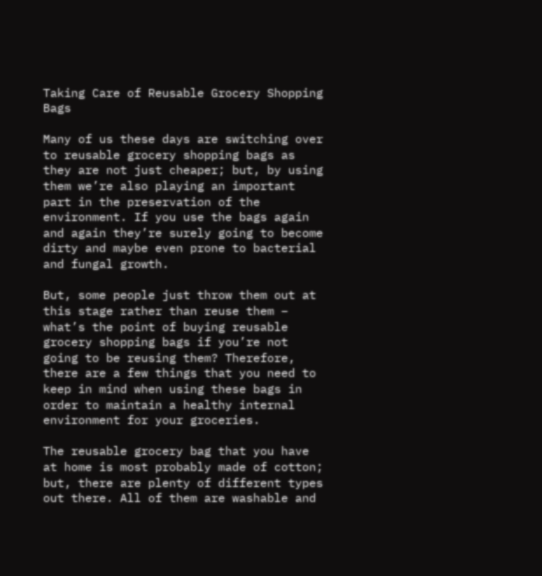Taking Care of Reusable Grocery Shopping Bags

Many of us these days are switching over to reusable grocery shopping bags as they are not just cheaper; but, by using them we’re also playing an important part in the preservation of the environment. If you use the bags again and again they’re surely going to become dirty and maybe even prone to bacterial and fungal growth.

But, some people just throw them out at this stage rather than reuse them – what’s the point of buying reusable grocery shopping bags if you’re not going to be reusing them? Therefore, there are a few things that you need to keep in mind when using these bags in order to maintain a healthy internal environment for your groceries.

The reusable grocery bag that you have at home is most probably made of cotton; but, there are plenty of different types out there. All of them are washable and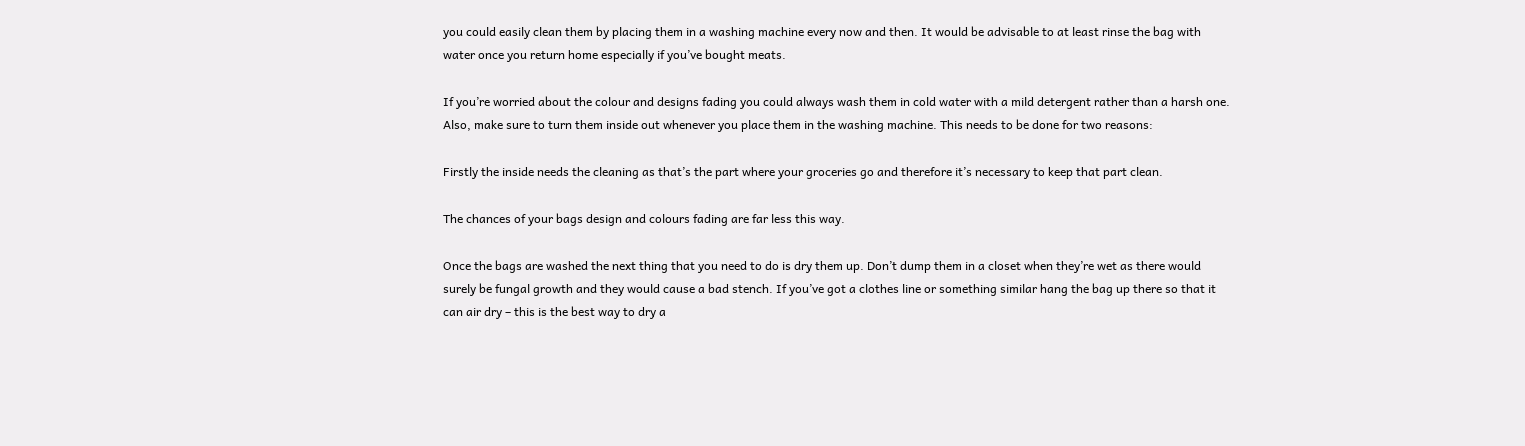you could easily clean them by placing them in a washing machine every now and then. It would be advisable to at least rinse the bag with water once you return home especially if you’ve bought meats.

If you’re worried about the colour and designs fading you could always wash them in cold water with a mild detergent rather than a harsh one. Also, make sure to turn them inside out whenever you place them in the washing machine. This needs to be done for two reasons:

Firstly the inside needs the cleaning as that’s the part where your groceries go and therefore it’s necessary to keep that part clean.

The chances of your bags design and colours fading are far less this way.

Once the bags are washed the next thing that you need to do is dry them up. Don’t dump them in a closet when they’re wet as there would surely be fungal growth and they would cause a bad stench. If you’ve got a clothes line or something similar hang the bag up there so that it can air dry – this is the best way to dry a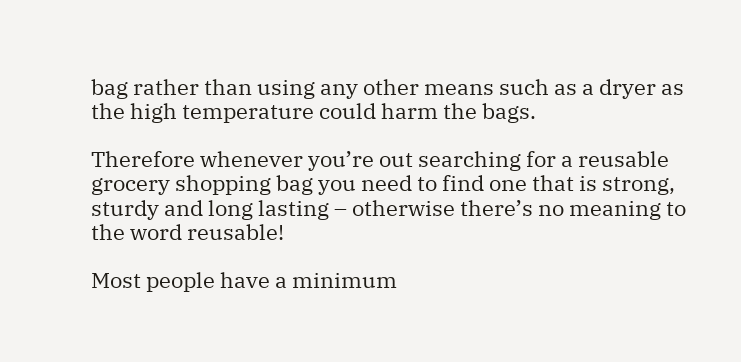bag rather than using any other means such as a dryer as the high temperature could harm the bags.

Therefore whenever you’re out searching for a reusable grocery shopping bag you need to find one that is strong, sturdy and long lasting – otherwise there’s no meaning to the word reusable!

Most people have a minimum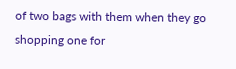of two bags with them when they go shopping one for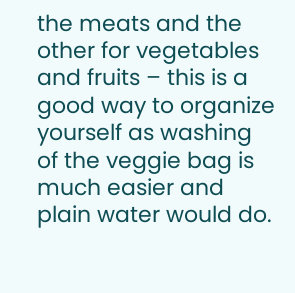the meats and the other for vegetables and fruits – this is a good way to organize yourself as washing of the veggie bag is much easier and plain water would do.